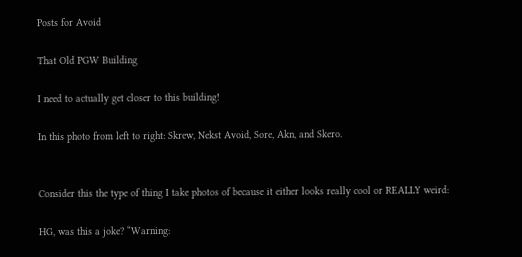Posts for Avoid

That Old PGW Building

I need to actually get closer to this building!

In this photo from left to right: Skrew, Nekst Avoid, Sore, Akn, and Skero.


Consider this the type of thing I take photos of because it either looks really cool or REALLY weird:

HG, was this a joke? “Warning: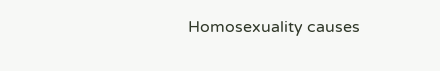Homosexuality causes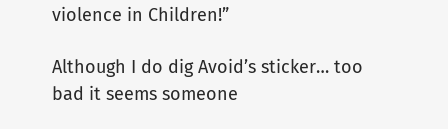violence in Children!”

Although I do dig Avoid’s sticker… too bad it seems someone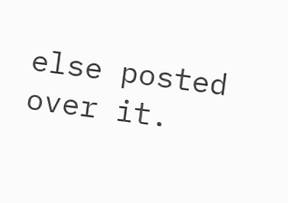else posted over it.